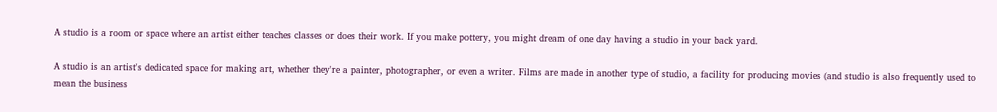A studio is a room or space where an artist either teaches classes or does their work. If you make pottery, you might dream of one day having a studio in your back yard.

A studio is an artist's dedicated space for making art, whether they're a painter, photographer, or even a writer. Films are made in another type of studio, a facility for producing movies (and studio is also frequently used to mean the business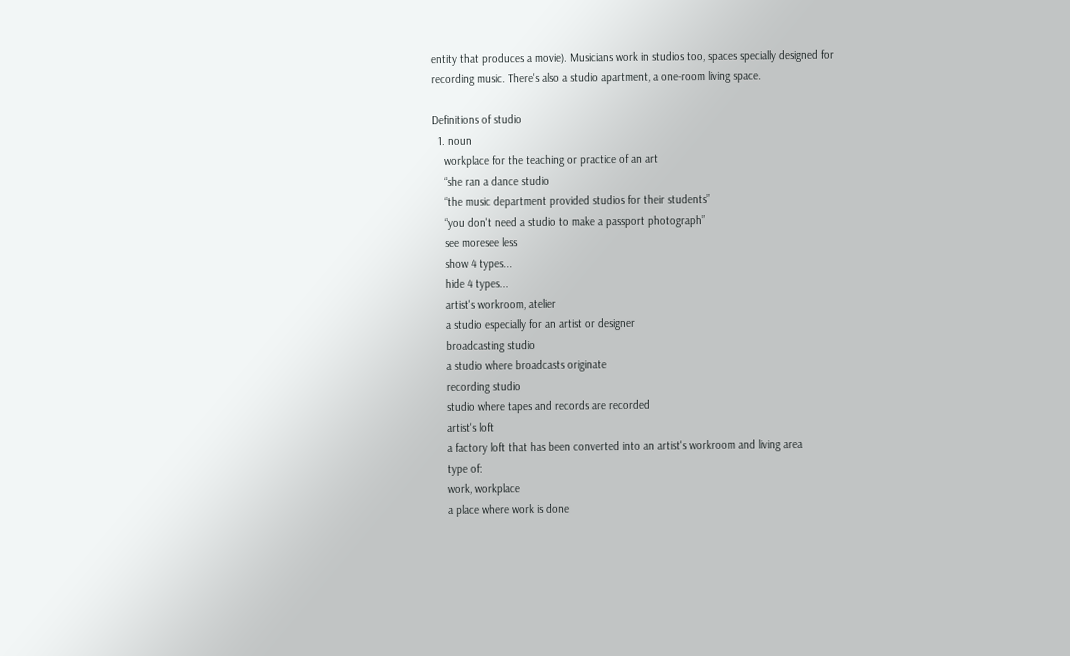entity that produces a movie). Musicians work in studios too, spaces specially designed for recording music. There's also a studio apartment, a one-room living space.

Definitions of studio
  1. noun
    workplace for the teaching or practice of an art
    “she ran a dance studio
    “the music department provided studios for their students”
    “you don't need a studio to make a passport photograph”
    see moresee less
    show 4 types...
    hide 4 types...
    artist's workroom, atelier
    a studio especially for an artist or designer
    broadcasting studio
    a studio where broadcasts originate
    recording studio
    studio where tapes and records are recorded
    artist's loft
    a factory loft that has been converted into an artist's workroom and living area
    type of:
    work, workplace
    a place where work is done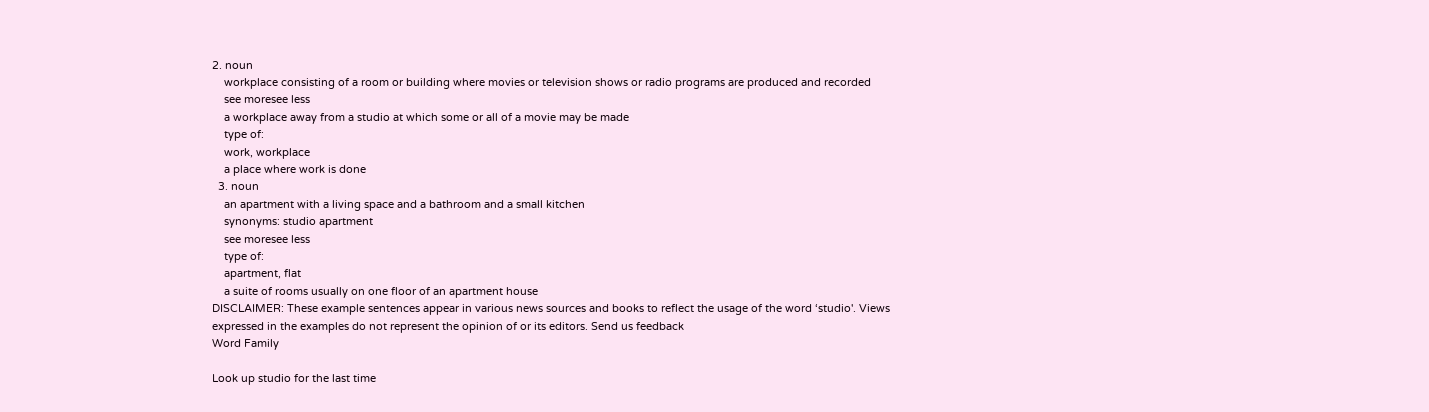2. noun
    workplace consisting of a room or building where movies or television shows or radio programs are produced and recorded
    see moresee less
    a workplace away from a studio at which some or all of a movie may be made
    type of:
    work, workplace
    a place where work is done
  3. noun
    an apartment with a living space and a bathroom and a small kitchen
    synonyms: studio apartment
    see moresee less
    type of:
    apartment, flat
    a suite of rooms usually on one floor of an apartment house
DISCLAIMER: These example sentences appear in various news sources and books to reflect the usage of the word ‘studio'. Views expressed in the examples do not represent the opinion of or its editors. Send us feedback
Word Family

Look up studio for the last time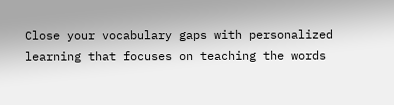Close your vocabulary gaps with personalized learning that focuses on teaching the words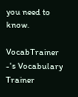you need to know.

VocabTrainer -'s Vocabulary Trainer